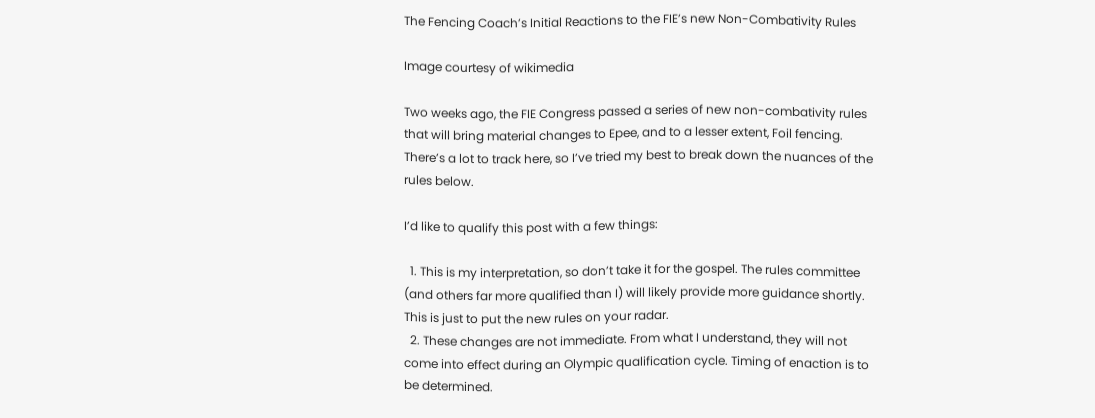The Fencing Coach’s Initial Reactions to the FIE’s new Non-Combativity Rules

Image courtesy of wikimedia

Two weeks ago, the FIE Congress passed a series of new non-combativity rules that will bring material changes to Epee, and to a lesser extent, Foil fencing. There’s a lot to track here, so I’ve tried my best to break down the nuances of the rules below.

I’d like to qualify this post with a few things:

  1. This is my interpretation, so don’t take it for the gospel. The rules committee (and others far more qualified than I) will likely provide more guidance shortly. This is just to put the new rules on your radar.
  2. These changes are not immediate. From what I understand, they will not come into effect during an Olympic qualification cycle. Timing of enaction is to be determined.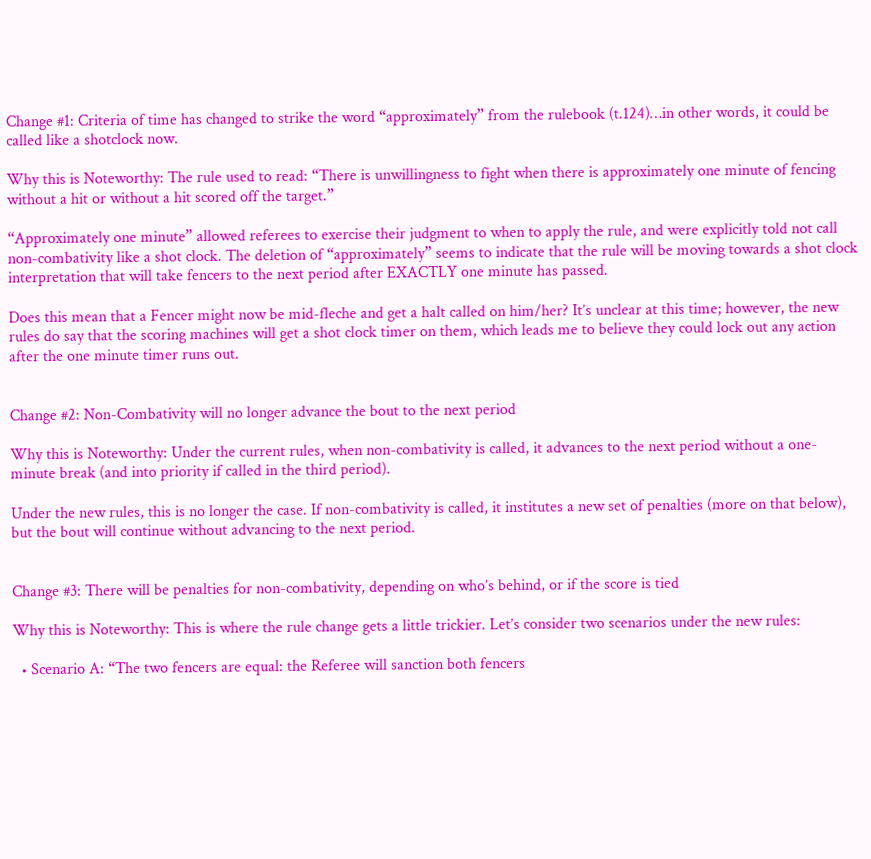Change #1: Criteria of time has changed to strike the word “approximately” from the rulebook (t.124)…in other words, it could be called like a shotclock now.

Why this is Noteworthy: The rule used to read: “There is unwillingness to fight when there is approximately one minute of fencing without a hit or without a hit scored off the target.”

“Approximately one minute” allowed referees to exercise their judgment to when to apply the rule, and were explicitly told not call non-combativity like a shot clock. The deletion of “approximately” seems to indicate that the rule will be moving towards a shot clock interpretation that will take fencers to the next period after EXACTLY one minute has passed.

Does this mean that a Fencer might now be mid-fleche and get a halt called on him/her? It’s unclear at this time; however, the new rules do say that the scoring machines will get a shot clock timer on them, which leads me to believe they could lock out any action after the one minute timer runs out.


Change #2: Non-Combativity will no longer advance the bout to the next period

Why this is Noteworthy: Under the current rules, when non-combativity is called, it advances to the next period without a one-minute break (and into priority if called in the third period).

Under the new rules, this is no longer the case. If non-combativity is called, it institutes a new set of penalties (more on that below), but the bout will continue without advancing to the next period.


Change #3: There will be penalties for non-combativity, depending on who’s behind, or if the score is tied

Why this is Noteworthy: This is where the rule change gets a little trickier. Let’s consider two scenarios under the new rules:

  • Scenario A: “The two fencers are equal: the Referee will sanction both fencers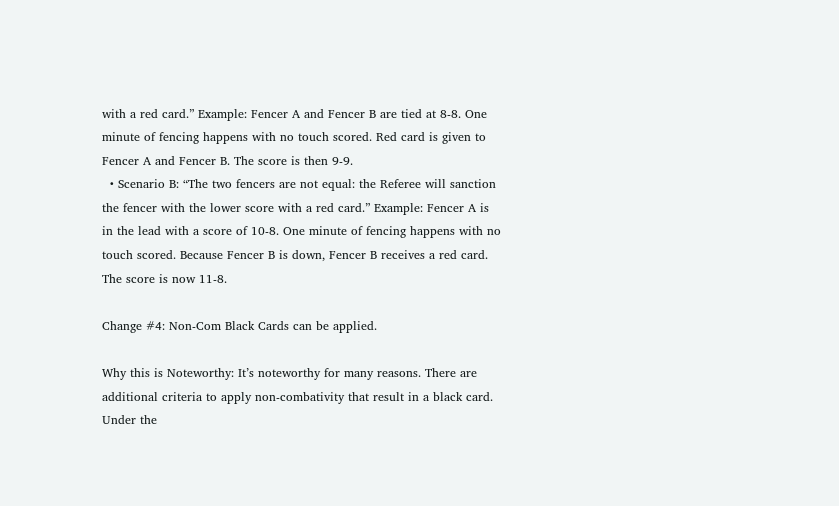with a red card.” Example: Fencer A and Fencer B are tied at 8-8. One minute of fencing happens with no touch scored. Red card is given to Fencer A and Fencer B. The score is then 9-9.
  • Scenario B: “The two fencers are not equal: the Referee will sanction the fencer with the lower score with a red card.” Example: Fencer A is in the lead with a score of 10-8. One minute of fencing happens with no touch scored. Because Fencer B is down, Fencer B receives a red card. The score is now 11-8.

Change #4: Non-Com Black Cards can be applied.

Why this is Noteworthy: It’s noteworthy for many reasons. There are additional criteria to apply non-combativity that result in a black card. Under the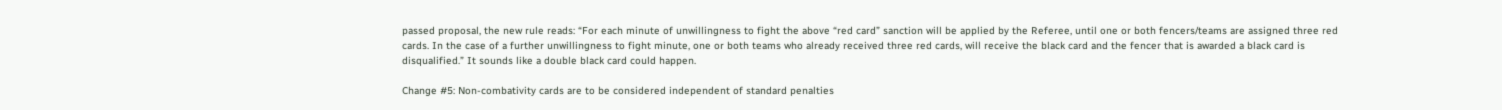passed proposal, the new rule reads: “For each minute of unwillingness to fight the above “red card” sanction will be applied by the Referee, until one or both fencers/teams are assigned three red cards. In the case of a further unwillingness to fight minute, one or both teams who already received three red cards, will receive the black card and the fencer that is awarded a black card is disqualified.” It sounds like a double black card could happen.

Change #5: Non-combativity cards are to be considered independent of standard penalties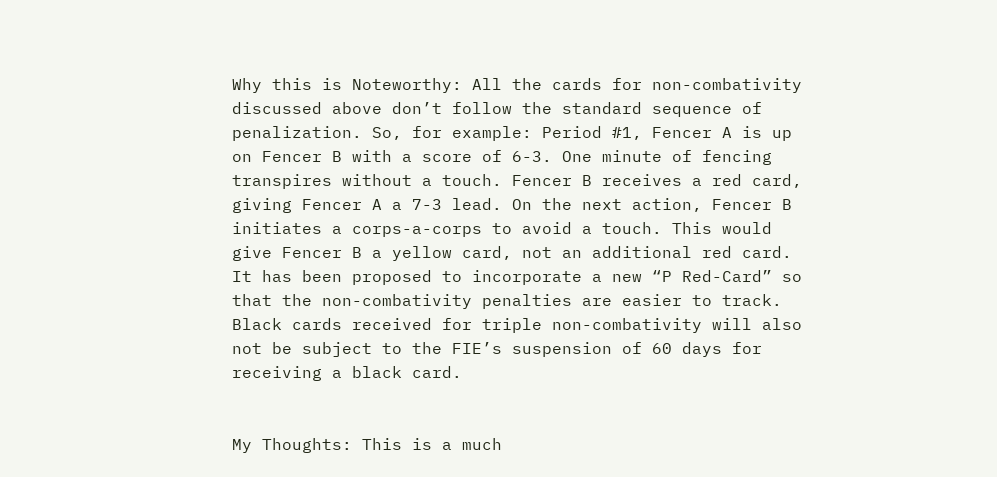Why this is Noteworthy: All the cards for non-combativity discussed above don’t follow the standard sequence of penalization. So, for example: Period #1, Fencer A is up on Fencer B with a score of 6-3. One minute of fencing transpires without a touch. Fencer B receives a red card, giving Fencer A a 7-3 lead. On the next action, Fencer B initiates a corps-a-corps to avoid a touch. This would give Fencer B a yellow card, not an additional red card. It has been proposed to incorporate a new “P Red-Card” so that the non-combativity penalties are easier to track. Black cards received for triple non-combativity will also not be subject to the FIE’s suspension of 60 days for receiving a black card.


My Thoughts: This is a much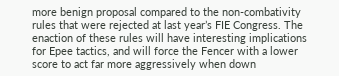more benign proposal compared to the non-combativity rules that were rejected at last year’s FIE Congress. The enaction of these rules will have interesting implications for Epee tactics, and will force the Fencer with a lower score to act far more aggressively when down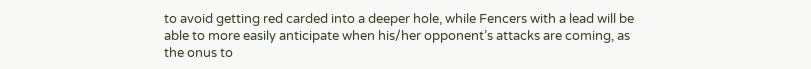to avoid getting red carded into a deeper hole, while Fencers with a lead will be able to more easily anticipate when his/her opponent’s attacks are coming, as the onus to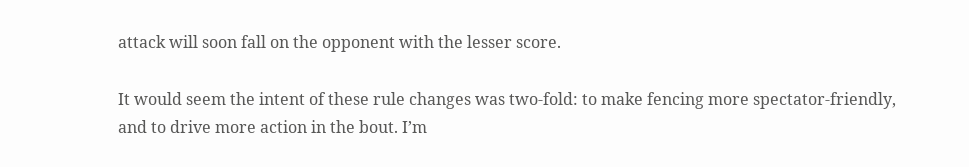attack will soon fall on the opponent with the lesser score.

It would seem the intent of these rule changes was two-fold: to make fencing more spectator-friendly, and to drive more action in the bout. I’m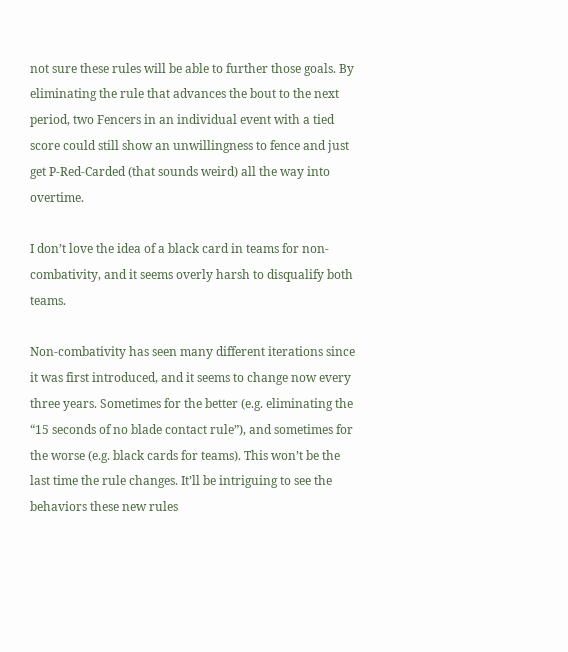not sure these rules will be able to further those goals. By eliminating the rule that advances the bout to the next period, two Fencers in an individual event with a tied score could still show an unwillingness to fence and just get P-Red-Carded (that sounds weird) all the way into overtime.

I don’t love the idea of a black card in teams for non-combativity, and it seems overly harsh to disqualify both teams.

Non-combativity has seen many different iterations since it was first introduced, and it seems to change now every three years. Sometimes for the better (e.g. eliminating the “15 seconds of no blade contact rule”), and sometimes for the worse (e.g. black cards for teams). This won’t be the last time the rule changes. It’ll be intriguing to see the behaviors these new rules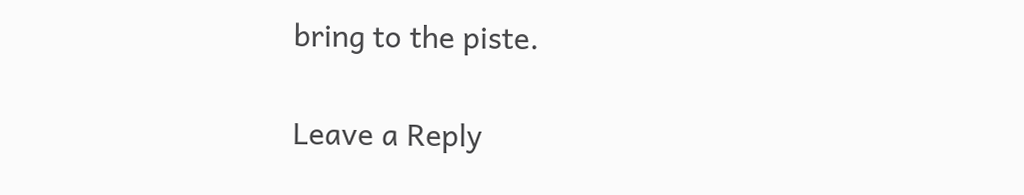bring to the piste.

Leave a Reply